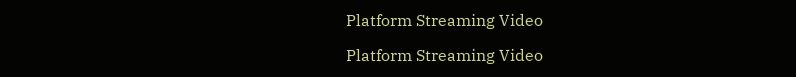Platform Streaming Video

Platform Streaming Video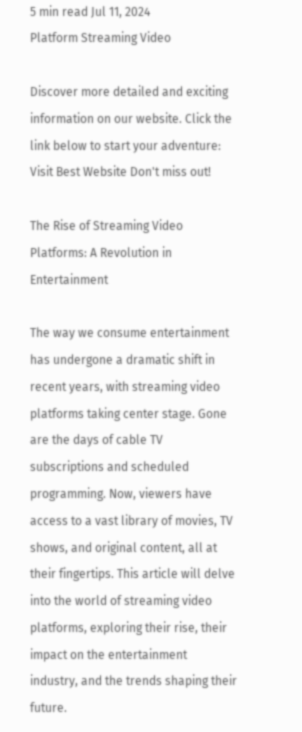5 min read Jul 11, 2024
Platform Streaming Video

Discover more detailed and exciting information on our website. Click the link below to start your adventure: Visit Best Website Don't miss out!

The Rise of Streaming Video Platforms: A Revolution in Entertainment

The way we consume entertainment has undergone a dramatic shift in recent years, with streaming video platforms taking center stage. Gone are the days of cable TV subscriptions and scheduled programming. Now, viewers have access to a vast library of movies, TV shows, and original content, all at their fingertips. This article will delve into the world of streaming video platforms, exploring their rise, their impact on the entertainment industry, and the trends shaping their future.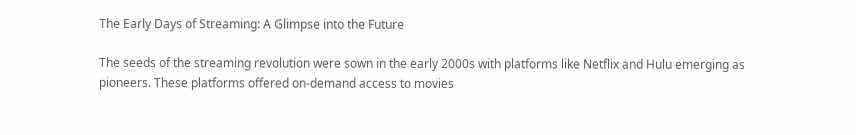The Early Days of Streaming: A Glimpse into the Future

The seeds of the streaming revolution were sown in the early 2000s with platforms like Netflix and Hulu emerging as pioneers. These platforms offered on-demand access to movies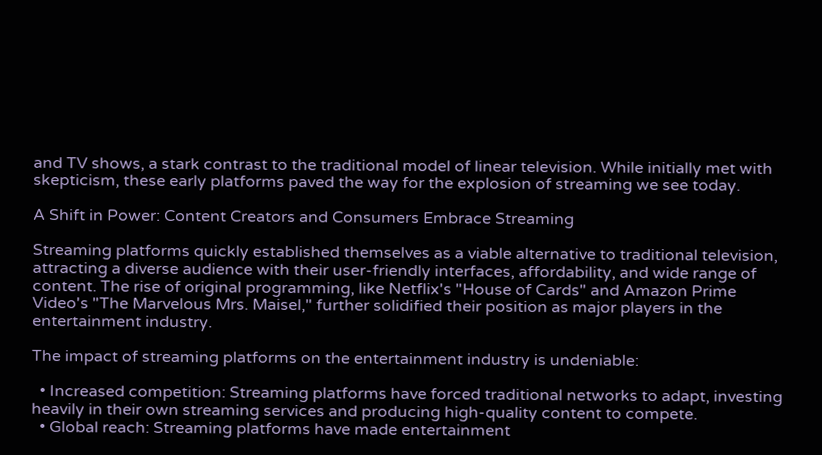and TV shows, a stark contrast to the traditional model of linear television. While initially met with skepticism, these early platforms paved the way for the explosion of streaming we see today.

A Shift in Power: Content Creators and Consumers Embrace Streaming

Streaming platforms quickly established themselves as a viable alternative to traditional television, attracting a diverse audience with their user-friendly interfaces, affordability, and wide range of content. The rise of original programming, like Netflix's "House of Cards" and Amazon Prime Video's "The Marvelous Mrs. Maisel," further solidified their position as major players in the entertainment industry.

The impact of streaming platforms on the entertainment industry is undeniable:

  • Increased competition: Streaming platforms have forced traditional networks to adapt, investing heavily in their own streaming services and producing high-quality content to compete.
  • Global reach: Streaming platforms have made entertainment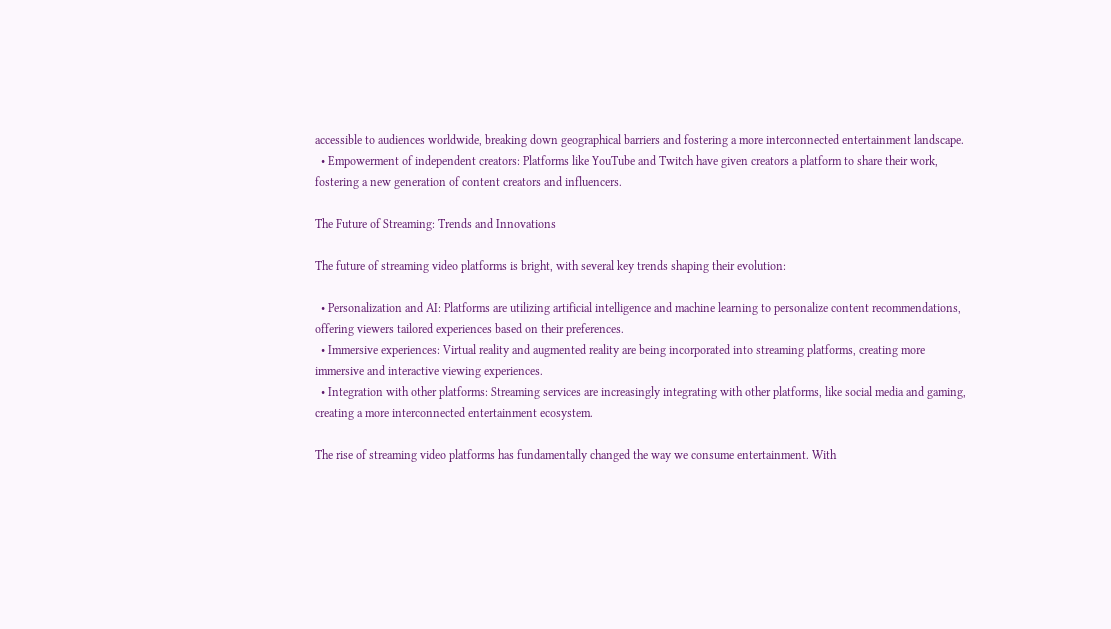accessible to audiences worldwide, breaking down geographical barriers and fostering a more interconnected entertainment landscape.
  • Empowerment of independent creators: Platforms like YouTube and Twitch have given creators a platform to share their work, fostering a new generation of content creators and influencers.

The Future of Streaming: Trends and Innovations

The future of streaming video platforms is bright, with several key trends shaping their evolution:

  • Personalization and AI: Platforms are utilizing artificial intelligence and machine learning to personalize content recommendations, offering viewers tailored experiences based on their preferences.
  • Immersive experiences: Virtual reality and augmented reality are being incorporated into streaming platforms, creating more immersive and interactive viewing experiences.
  • Integration with other platforms: Streaming services are increasingly integrating with other platforms, like social media and gaming, creating a more interconnected entertainment ecosystem.

The rise of streaming video platforms has fundamentally changed the way we consume entertainment. With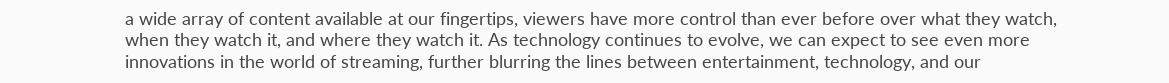a wide array of content available at our fingertips, viewers have more control than ever before over what they watch, when they watch it, and where they watch it. As technology continues to evolve, we can expect to see even more innovations in the world of streaming, further blurring the lines between entertainment, technology, and our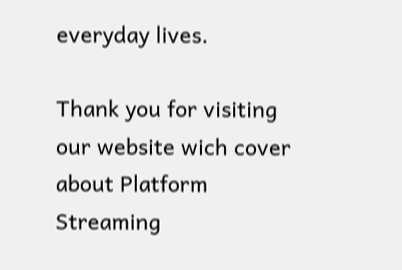everyday lives.

Thank you for visiting our website wich cover about Platform Streaming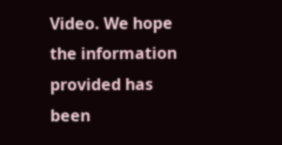Video. We hope the information provided has been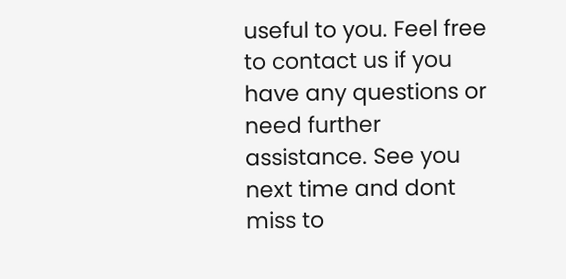useful to you. Feel free to contact us if you have any questions or need further assistance. See you next time and dont miss to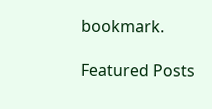bookmark.

Featured Posts